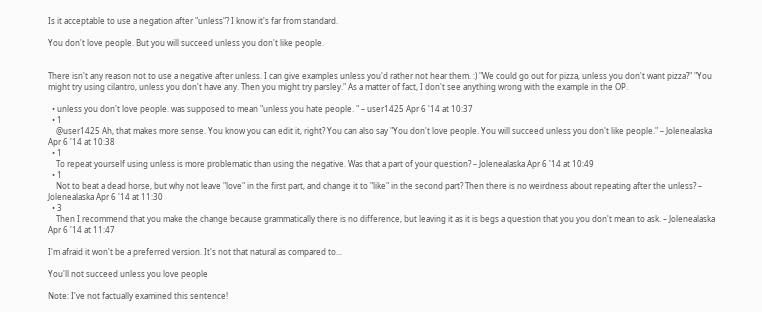Is it acceptable to use a negation after "unless"? I know it's far from standard.

You don't love people. But you will succeed unless you don't like people.


There isn't any reason not to use a negative after unless. I can give examples unless you'd rather not hear them. :) "We could go out for pizza, unless you don't want pizza?" "You might try using cilantro, unless you don't have any. Then you might try parsley." As a matter of fact, I don't see anything wrong with the example in the OP.

  • unless you don't love people. was supposed to mean "unless you hate people. " – user1425 Apr 6 '14 at 10:37
  • 1
    @user1425 Ah, that makes more sense. You know you can edit it, right? You can also say "You don't love people. You will succeed unless you don't like people." – Jolenealaska Apr 6 '14 at 10:38
  • 1
    To repeat yourself using unless is more problematic than using the negative. Was that a part of your question? – Jolenealaska Apr 6 '14 at 10:49
  • 1
    Not to beat a dead horse, but why not leave "love" in the first part, and change it to "like" in the second part? Then there is no weirdness about repeating after the unless? – Jolenealaska Apr 6 '14 at 11:30
  • 3
    Then I recommend that you make the change because grammatically there is no difference, but leaving it as it is begs a question that you you don't mean to ask. – Jolenealaska Apr 6 '14 at 11:47

I'm afraid it won't be a preferred version. It's not that natural as compared to...

You'll not succeed unless you love people

Note: I've not factually examined this sentence!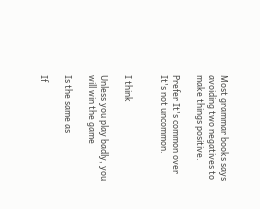Most grammar books says avoiding two negatives to make things positive.

Prefer It's common over It's not uncommon.


I think

Unless you play badly, you will win the game

Is the same as

If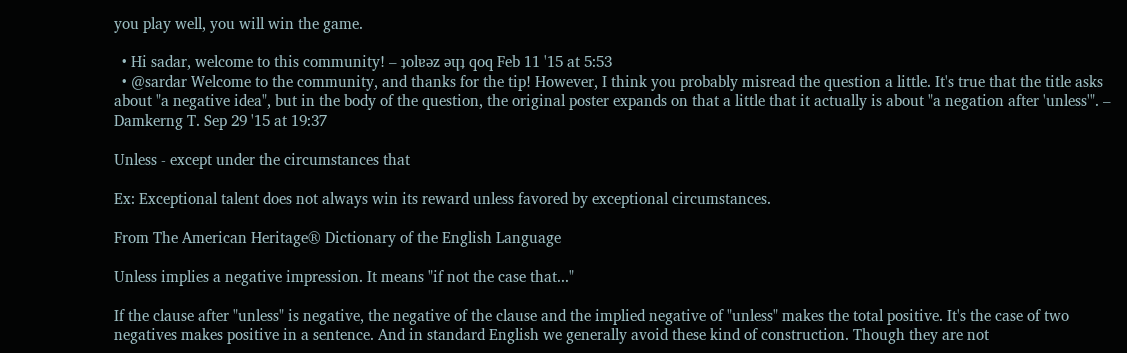you play well, you will win the game.

  • Hi sadar, welcome to this community! – ʇolɐǝz ǝɥʇ qoq Feb 11 '15 at 5:53
  • @sardar Welcome to the community, and thanks for the tip! However, I think you probably misread the question a little. It's true that the title asks about "a negative idea", but in the body of the question, the original poster expands on that a little that it actually is about "a negation after 'unless'". – Damkerng T. Sep 29 '15 at 19:37

Unless - except under the circumstances that

Ex: Exceptional talent does not always win its reward unless favored by exceptional circumstances.

From The American Heritage® Dictionary of the English Language

Unless implies a negative impression. It means "if not the case that..."

If the clause after "unless" is negative, the negative of the clause and the implied negative of "unless" makes the total positive. It's the case of two negatives makes positive in a sentence. And in standard English we generally avoid these kind of construction. Though they are not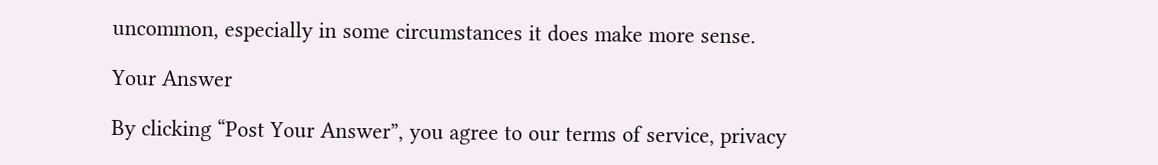uncommon, especially in some circumstances it does make more sense.

Your Answer

By clicking “Post Your Answer”, you agree to our terms of service, privacy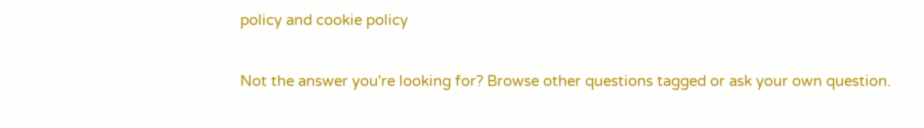policy and cookie policy

Not the answer you're looking for? Browse other questions tagged or ask your own question.